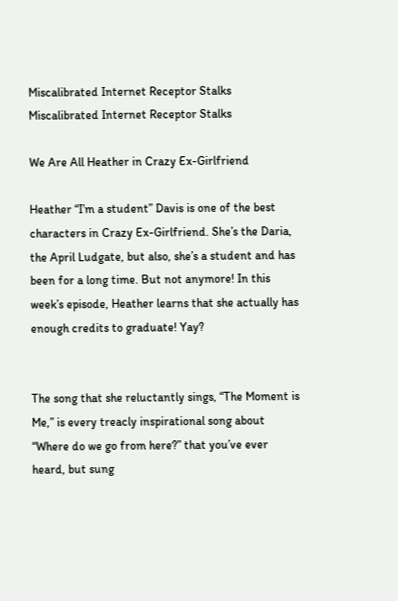Miscalibrated Internet Receptor Stalks
Miscalibrated Internet Receptor Stalks

We Are All Heather in Crazy Ex-Girlfriend

Heather “I’m a student” Davis is one of the best characters in Crazy Ex-Girlfriend. She’s the Daria, the April Ludgate, but also, she’s a student and has been for a long time. But not anymore! In this week’s episode, Heather learns that she actually has enough credits to graduate! Yay?


The song that she reluctantly sings, “The Moment is Me,” is every treacly inspirational song about “Where do we go from here?” that you’ve ever heard, but sung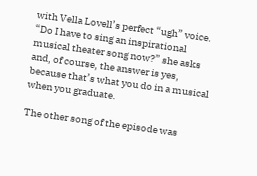with Vella Lovell’s perfect “ugh” voice. “Do I have to sing an inspirational musical theater song now?” she asks and, of course, the answer is yes, because that’s what you do in a musical when you graduate.

The other song of the episode was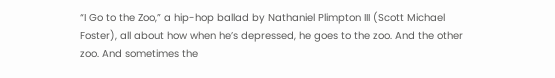“I Go to the Zoo,” a hip-hop ballad by Nathaniel Plimpton III (Scott Michael Foster), all about how when he’s depressed, he goes to the zoo. And the other zoo. And sometimes the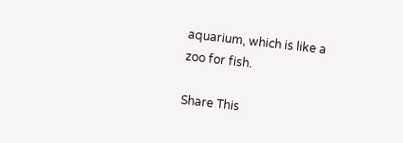aquarium, which is like a zoo for fish.

Share This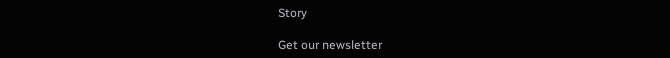Story

Get our newsletter